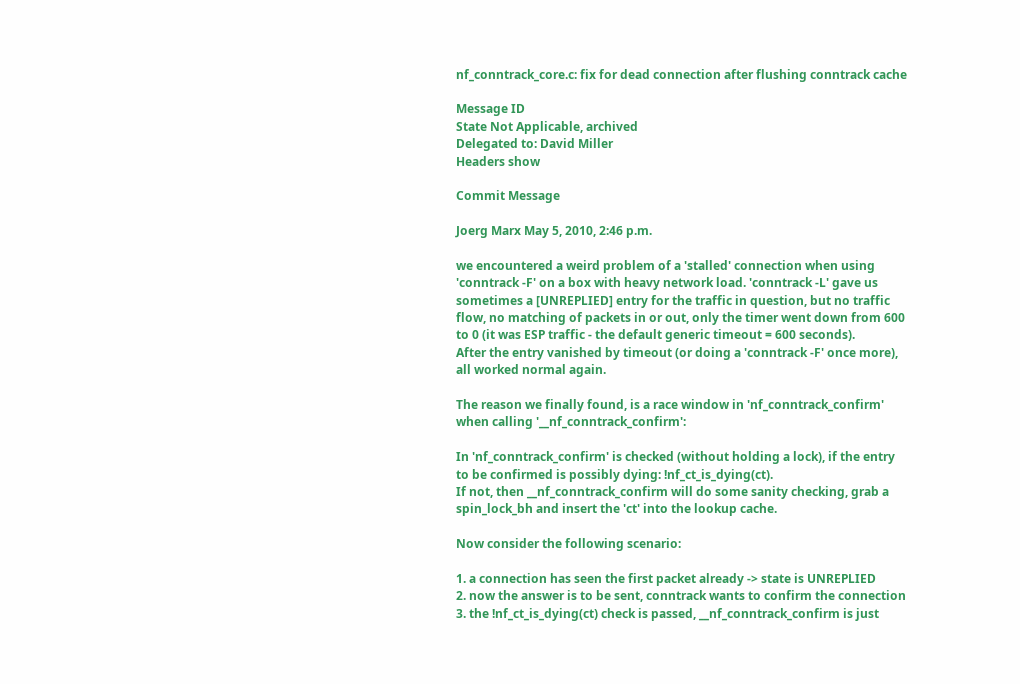nf_conntrack_core.c: fix for dead connection after flushing conntrack cache

Message ID
State Not Applicable, archived
Delegated to: David Miller
Headers show

Commit Message

Joerg Marx May 5, 2010, 2:46 p.m.

we encountered a weird problem of a 'stalled' connection when using
'conntrack -F' on a box with heavy network load. 'conntrack -L' gave us
sometimes a [UNREPLIED] entry for the traffic in question, but no traffic
flow, no matching of packets in or out, only the timer went down from 600
to 0 (it was ESP traffic - the default generic timeout = 600 seconds).
After the entry vanished by timeout (or doing a 'conntrack -F' once more),
all worked normal again.

The reason we finally found, is a race window in 'nf_conntrack_confirm'
when calling '__nf_conntrack_confirm':

In 'nf_conntrack_confirm' is checked (without holding a lock), if the entry
to be confirmed is possibly dying: !nf_ct_is_dying(ct).
If not, then __nf_conntrack_confirm will do some sanity checking, grab a
spin_lock_bh and insert the 'ct' into the lookup cache.

Now consider the following scenario:

1. a connection has seen the first packet already -> state is UNREPLIED
2. now the answer is to be sent, conntrack wants to confirm the connection
3. the !nf_ct_is_dying(ct) check is passed, __nf_conntrack_confirm is just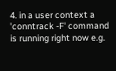4. in a user context a 'conntrack -F' command is running right now e.g.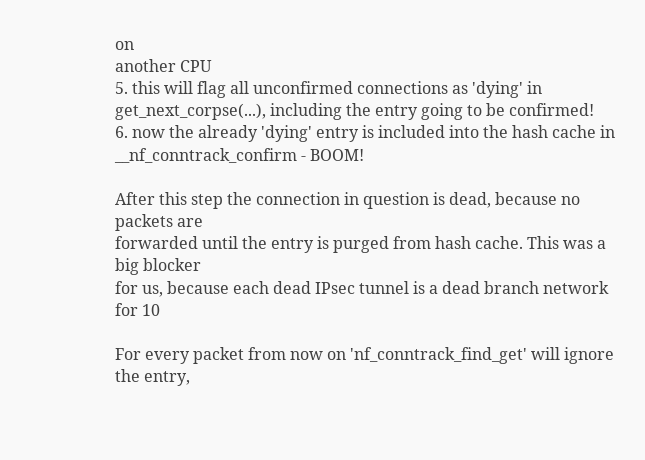on
another CPU
5. this will flag all unconfirmed connections as 'dying' in
get_next_corpse(...), including the entry going to be confirmed!
6. now the already 'dying' entry is included into the hash cache in
__nf_conntrack_confirm - BOOM!

After this step the connection in question is dead, because no packets are
forwarded until the entry is purged from hash cache. This was a big blocker
for us, because each dead IPsec tunnel is a dead branch network for 10

For every packet from now on 'nf_conntrack_find_get' will ignore the entry,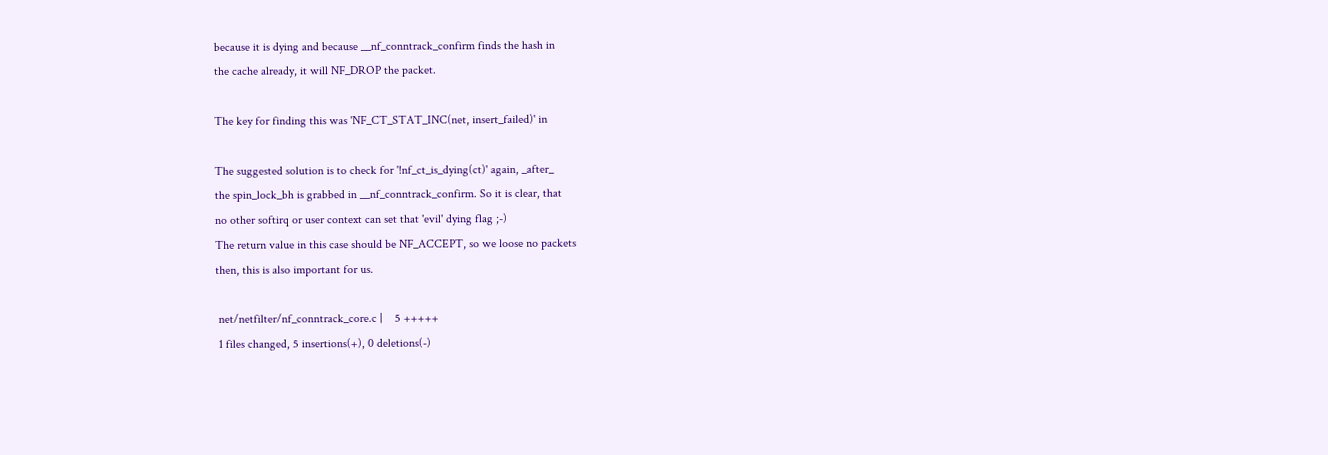because it is dying and because __nf_conntrack_confirm finds the hash in
the cache already, it will NF_DROP the packet.

The key for finding this was 'NF_CT_STAT_INC(net, insert_failed)' in

The suggested solution is to check for '!nf_ct_is_dying(ct)' again, _after_
the spin_lock_bh is grabbed in __nf_conntrack_confirm. So it is clear, that
no other softirq or user context can set that 'evil' dying flag ;-)
The return value in this case should be NF_ACCEPT, so we loose no packets
then, this is also important for us.

 net/netfilter/nf_conntrack_core.c |    5 +++++
 1 files changed, 5 insertions(+), 0 deletions(-)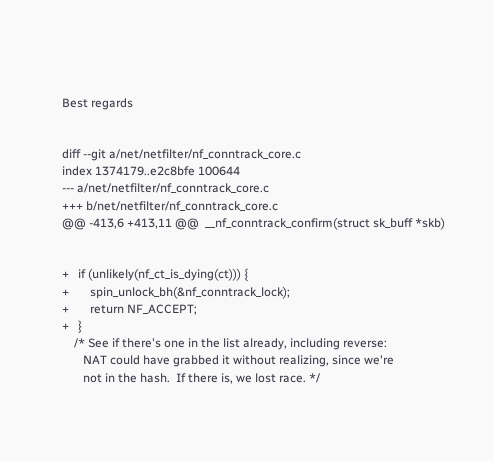Best regards


diff --git a/net/netfilter/nf_conntrack_core.c
index 1374179..e2c8bfe 100644
--- a/net/netfilter/nf_conntrack_core.c
+++ b/net/netfilter/nf_conntrack_core.c
@@ -413,6 +413,11 @@  __nf_conntrack_confirm(struct sk_buff *skb)


+   if (unlikely(nf_ct_is_dying(ct))) {
+       spin_unlock_bh(&nf_conntrack_lock);
+       return NF_ACCEPT;
+   }
    /* See if there's one in the list already, including reverse:
       NAT could have grabbed it without realizing, since we're
       not in the hash.  If there is, we lost race. */